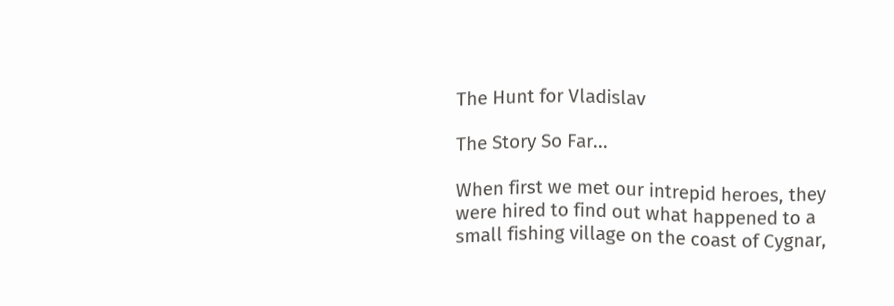The Hunt for Vladislav

The Story So Far...

When first we met our intrepid heroes, they were hired to find out what happened to a small fishing village on the coast of Cygnar,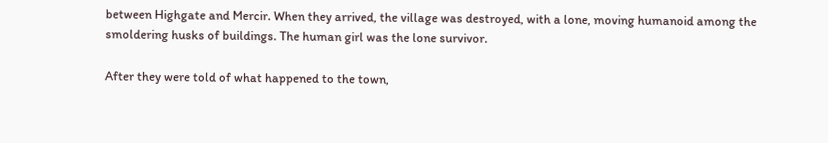between Highgate and Mercir. When they arrived, the village was destroyed, with a lone, moving humanoid among the smoldering husks of buildings. The human girl was the lone survivor.

After they were told of what happened to the town,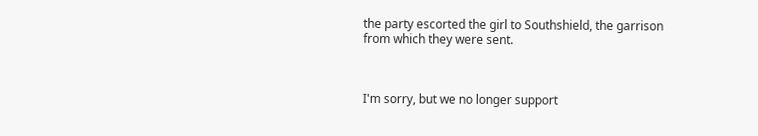the party escorted the girl to Southshield, the garrison from which they were sent.



I'm sorry, but we no longer support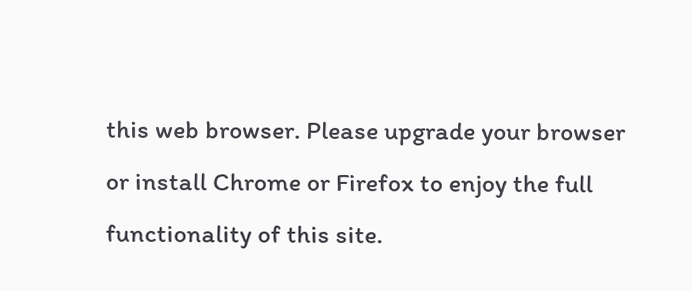this web browser. Please upgrade your browser or install Chrome or Firefox to enjoy the full functionality of this site.